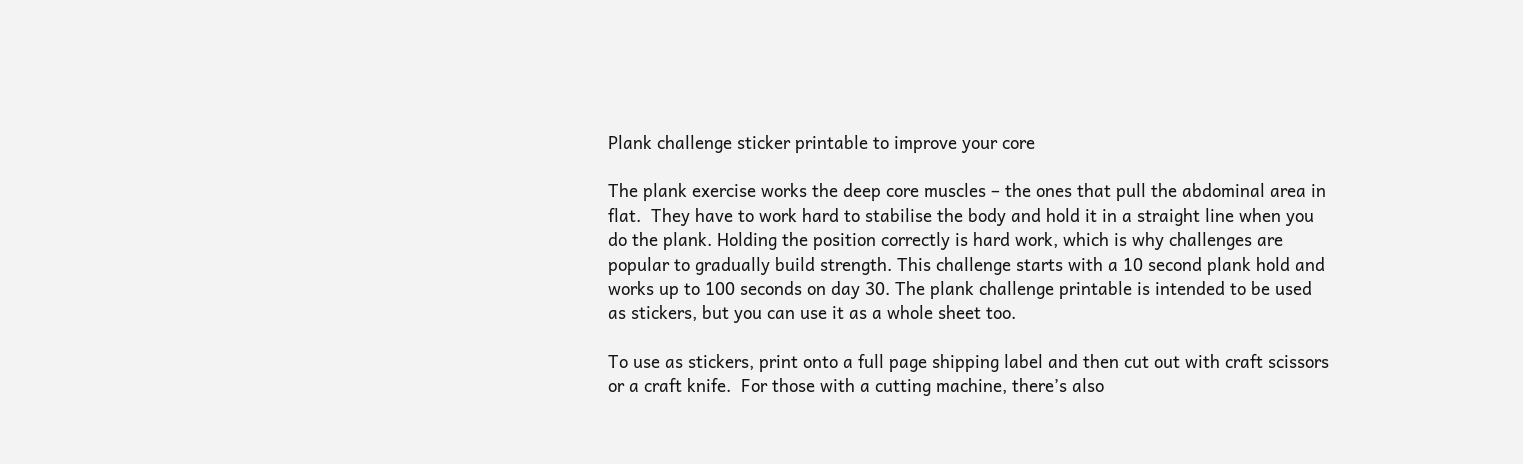Plank challenge sticker printable to improve your core

The plank exercise works the deep core muscles – the ones that pull the abdominal area in flat.  They have to work hard to stabilise the body and hold it in a straight line when you do the plank. Holding the position correctly is hard work, which is why challenges are popular to gradually build strength. This challenge starts with a 10 second plank hold and works up to 100 seconds on day 30. The plank challenge printable is intended to be used as stickers, but you can use it as a whole sheet too.

To use as stickers, print onto a full page shipping label and then cut out with craft scissors or a craft knife.  For those with a cutting machine, there’s also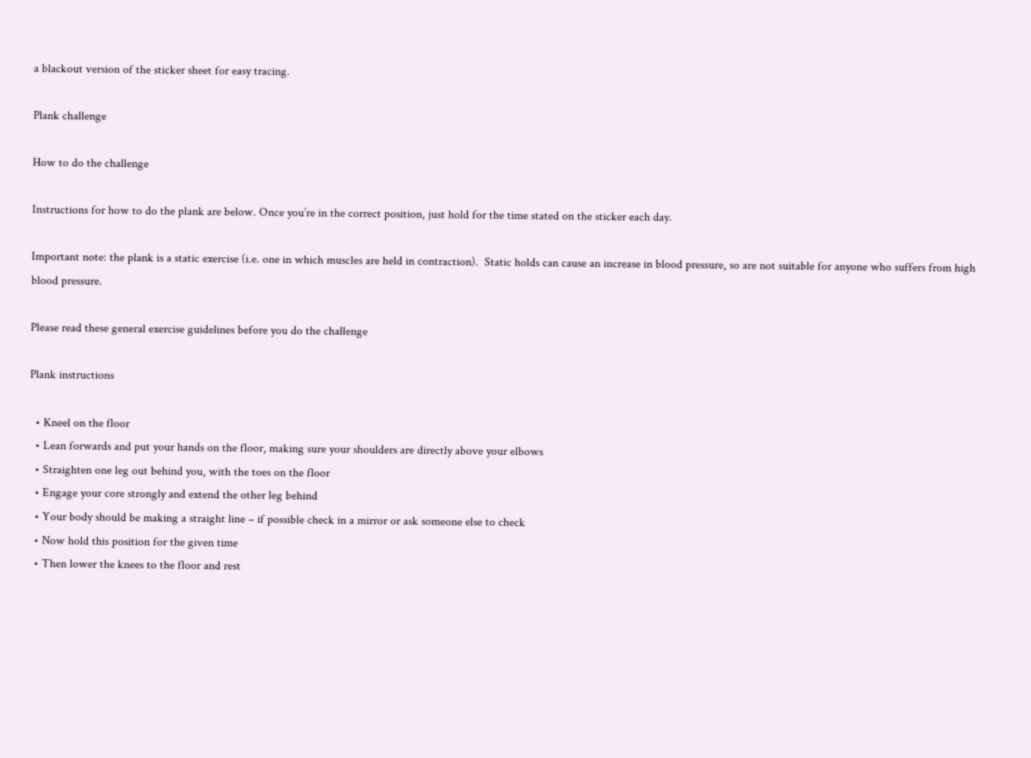a blackout version of the sticker sheet for easy tracing.

Plank challenge

How to do the challenge

Instructions for how to do the plank are below. Once you’re in the correct position, just hold for the time stated on the sticker each day.

Important note: the plank is a static exercise (i.e. one in which muscles are held in contraction).  Static holds can cause an increase in blood pressure, so are not suitable for anyone who suffers from high blood pressure.

Please read these general exercise guidelines before you do the challenge

Plank instructions

  • Kneel on the floor
  • Lean forwards and put your hands on the floor, making sure your shoulders are directly above your elbows
  • Straighten one leg out behind you, with the toes on the floor
  • Engage your core strongly and extend the other leg behind
  • Your body should be making a straight line – if possible check in a mirror or ask someone else to check
  • Now hold this position for the given time
  • Then lower the knees to the floor and rest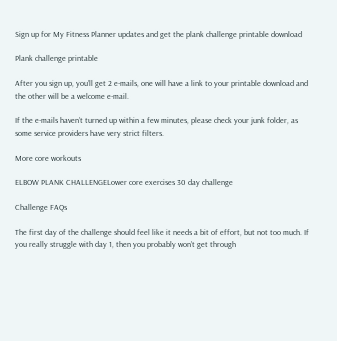Sign up for My Fitness Planner updates and get the plank challenge printable download

Plank challenge printable

After you sign up, you’ll get 2 e-mails, one will have a link to your printable download and the other will be a welcome e-mail.

If the e-mails haven’t turned up within a few minutes, please check your junk folder, as some service providers have very strict filters.

More core workouts

ELBOW PLANK CHALLENGELower core exercises 30 day challenge

Challenge FAQs

The first day of the challenge should feel like it needs a bit of effort, but not too much. If you really struggle with day 1, then you probably won’t get through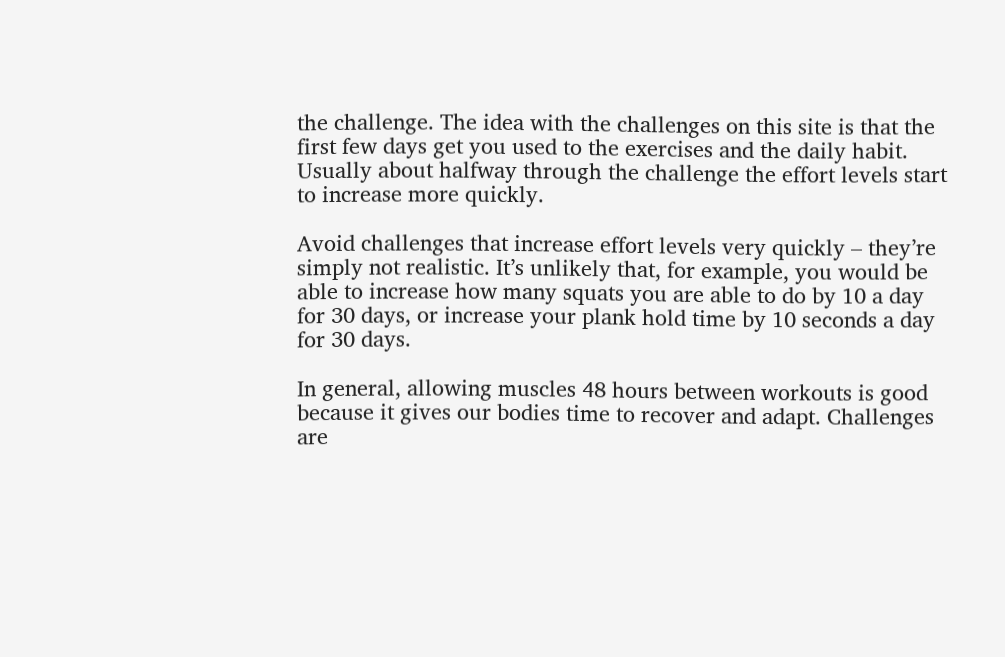the challenge. The idea with the challenges on this site is that the first few days get you used to the exercises and the daily habit. Usually about halfway through the challenge the effort levels start to increase more quickly.

Avoid challenges that increase effort levels very quickly – they’re simply not realistic. It’s unlikely that, for example, you would be able to increase how many squats you are able to do by 10 a day for 30 days, or increase your plank hold time by 10 seconds a day for 30 days.

In general, allowing muscles 48 hours between workouts is good because it gives our bodies time to recover and adapt. Challenges are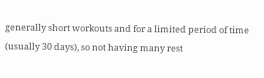generally short workouts and for a limited period of time (usually 30 days), so not having many rest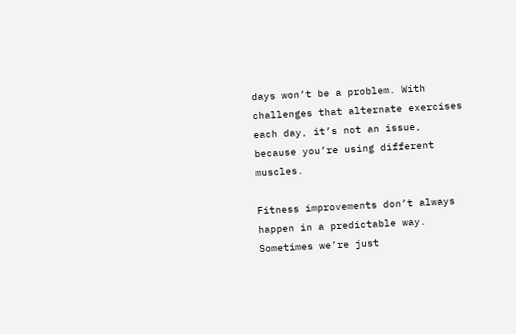days won’t be a problem. With challenges that alternate exercises each day, it’s not an issue, because you’re using different muscles.

Fitness improvements don’t always happen in a predictable way. Sometimes we’re just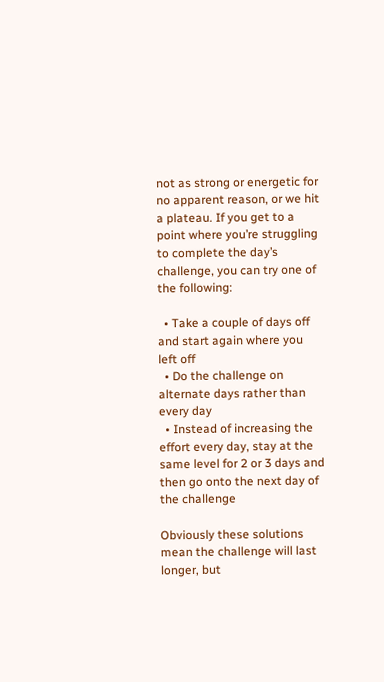not as strong or energetic for no apparent reason, or we hit a plateau. If you get to a point where you’re struggling to complete the day’s challenge, you can try one of the following:

  • Take a couple of days off and start again where you left off
  • Do the challenge on alternate days rather than every day
  • Instead of increasing the effort every day, stay at the same level for 2 or 3 days and then go onto the next day of the challenge

Obviously these solutions mean the challenge will last longer, but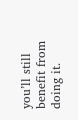you’ll still benefit from doing it.